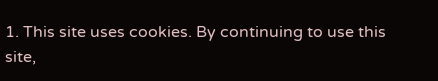1. This site uses cookies. By continuing to use this site,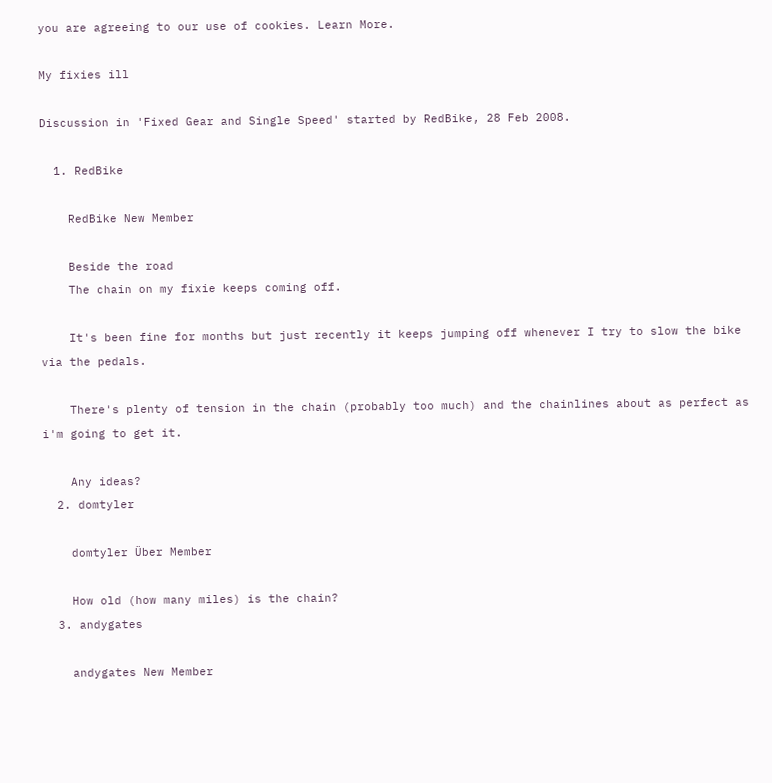you are agreeing to our use of cookies. Learn More.

My fixies ill

Discussion in 'Fixed Gear and Single Speed' started by RedBike, 28 Feb 2008.

  1. RedBike

    RedBike New Member

    Beside the road
    The chain on my fixie keeps coming off.

    It's been fine for months but just recently it keeps jumping off whenever I try to slow the bike via the pedals.

    There's plenty of tension in the chain (probably too much) and the chainlines about as perfect as i'm going to get it.

    Any ideas?
  2. domtyler

    domtyler Über Member

    How old (how many miles) is the chain?
  3. andygates

    andygates New Member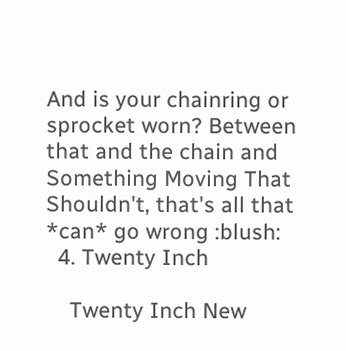And is your chainring or sprocket worn? Between that and the chain and Something Moving That Shouldn't, that's all that *can* go wrong :blush:
  4. Twenty Inch

    Twenty Inch New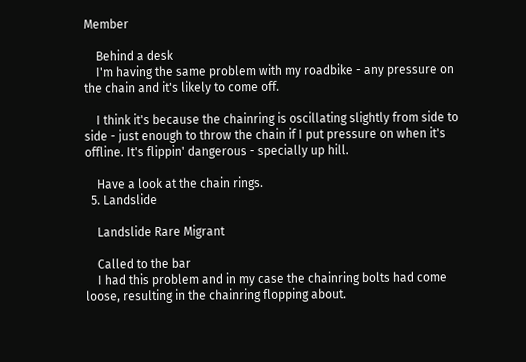Member

    Behind a desk
    I'm having the same problem with my roadbike - any pressure on the chain and it's likely to come off.

    I think it's because the chainring is oscillating slightly from side to side - just enough to throw the chain if I put pressure on when it's offline. It's flippin' dangerous - specially up hill.

    Have a look at the chain rings.
  5. Landslide

    Landslide Rare Migrant

    Called to the bar
    I had this problem and in my case the chainring bolts had come loose, resulting in the chainring flopping about.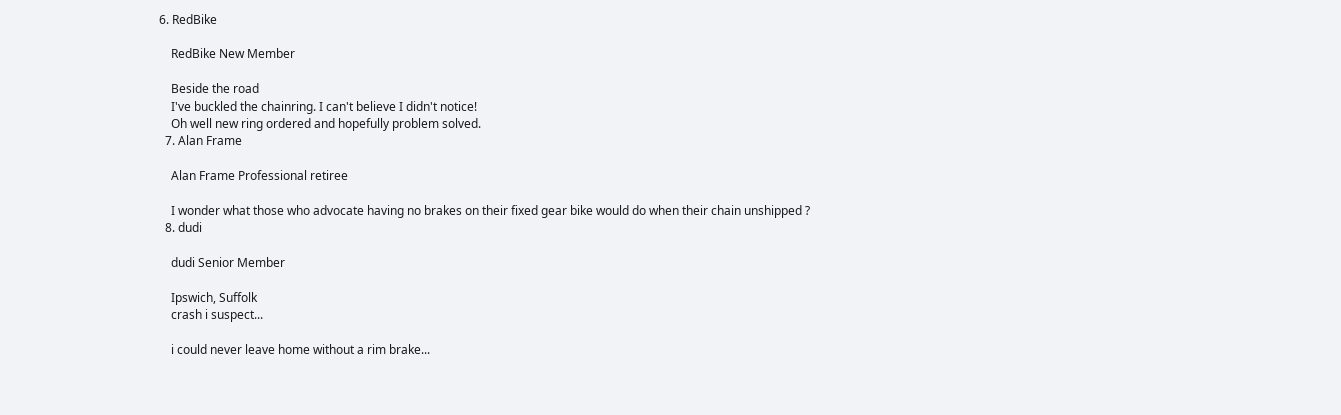6. RedBike

    RedBike New Member

    Beside the road
    I've buckled the chainring. I can't believe I didn't notice!
    Oh well new ring ordered and hopefully problem solved.
  7. Alan Frame

    Alan Frame Professional retiree

    I wonder what those who advocate having no brakes on their fixed gear bike would do when their chain unshipped ?
  8. dudi

    dudi Senior Member

    Ipswich, Suffolk
    crash i suspect...

    i could never leave home without a rim brake...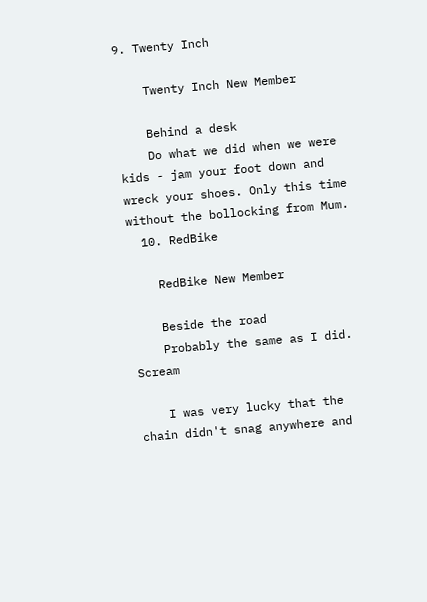9. Twenty Inch

    Twenty Inch New Member

    Behind a desk
    Do what we did when we were kids - jam your foot down and wreck your shoes. Only this time without the bollocking from Mum.
  10. RedBike

    RedBike New Member

    Beside the road
    Probably the same as I did. Scream

    I was very lucky that the chain didn't snag anywhere and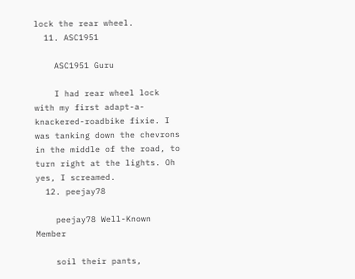lock the rear wheel.
  11. ASC1951

    ASC1951 Guru

    I had rear wheel lock with my first adapt-a-knackered-roadbike fixie. I was tanking down the chevrons in the middle of the road, to turn right at the lights. Oh yes, I screamed.
  12. peejay78

    peejay78 Well-Known Member

    soil their pants,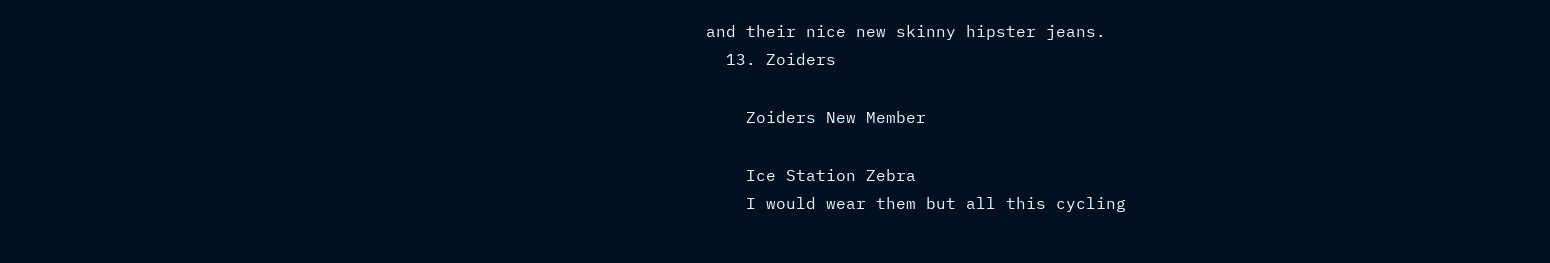and their nice new skinny hipster jeans.
  13. Zoiders

    Zoiders New Member

    Ice Station Zebra
    I would wear them but all this cycling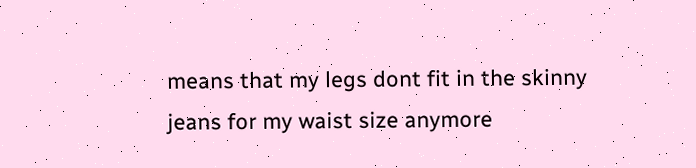means that my legs dont fit in the skinny jeans for my waist size anymore